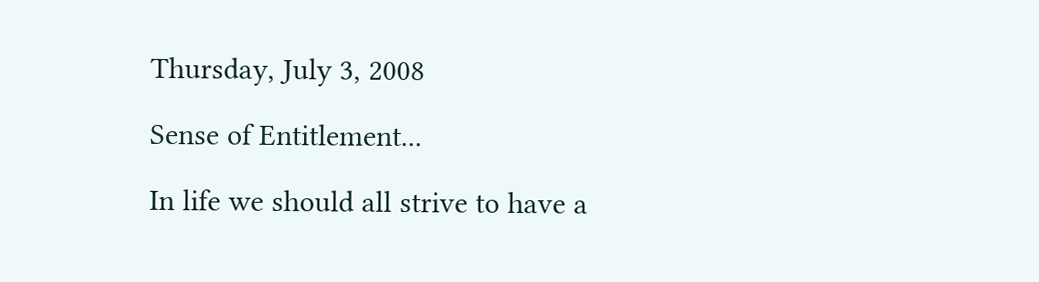Thursday, July 3, 2008

Sense of Entitlement...

In life we should all strive to have a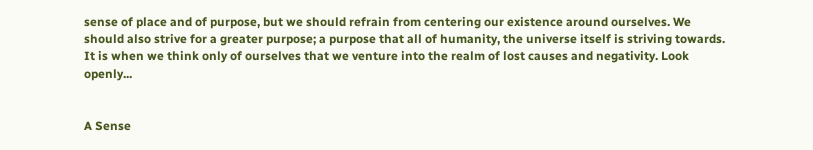sense of place and of purpose, but we should refrain from centering our existence around ourselves. We should also strive for a greater purpose; a purpose that all of humanity, the universe itself is striving towards. It is when we think only of ourselves that we venture into the realm of lost causes and negativity. Look openly...


A Sense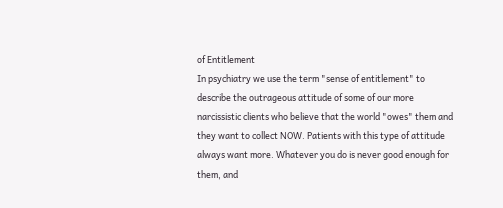of Entitlement
In psychiatry we use the term "sense of entitlement" to describe the outrageous attitude of some of our more narcissistic clients who believe that the world "owes" them and they want to collect NOW. Patients with this type of attitude always want more. Whatever you do is never good enough for them, and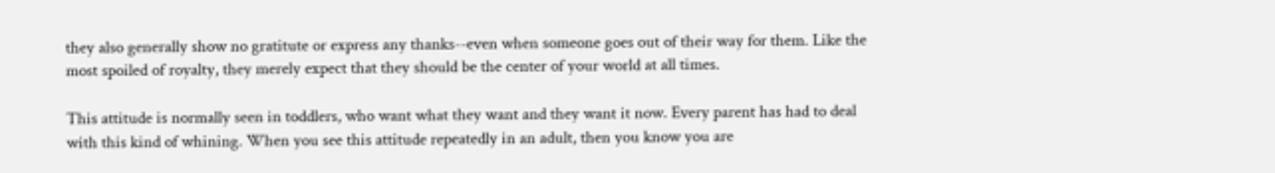they also generally show no gratitute or express any thanks--even when someone goes out of their way for them. Like the most spoiled of royalty, they merely expect that they should be the center of your world at all times.

This attitude is normally seen in toddlers, who want what they want and they want it now. Every parent has had to deal with this kind of whining. When you see this attitude repeatedly in an adult, then you know you are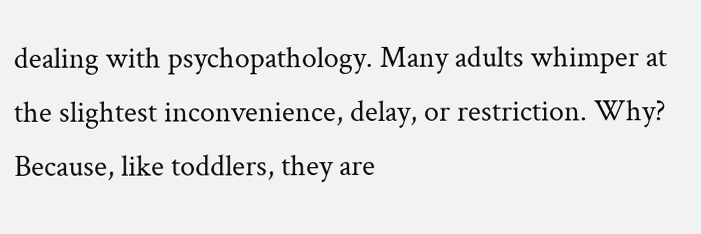dealing with psychopathology. Many adults whimper at the slightest inconvenience, delay, or restriction. Why? Because, like toddlers, they are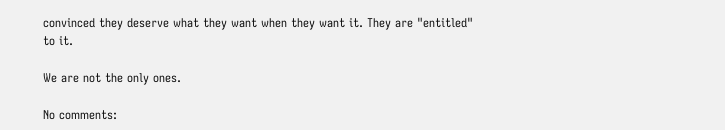convinced they deserve what they want when they want it. They are "entitled" to it.

We are not the only ones.

No comments: